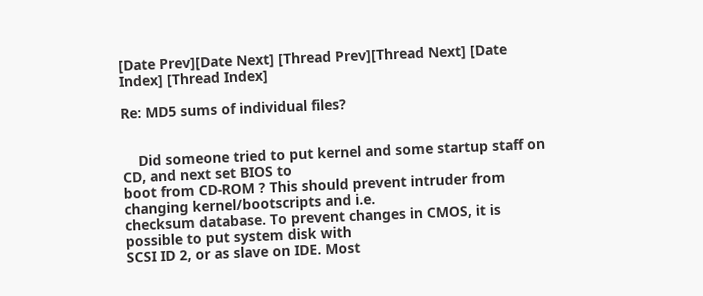[Date Prev][Date Next] [Thread Prev][Thread Next] [Date Index] [Thread Index]

Re: MD5 sums of individual files?


    Did someone tried to put kernel and some startup staff on CD, and next set BIOS to
boot from CD-ROM ? This should prevent intruder from changing kernel/bootscripts and i.e.
checksum database. To prevent changes in CMOS, it is possible to put system disk with
SCSI ID 2, or as slave on IDE. Most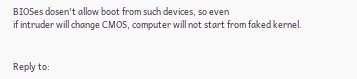BIOSes dosen't allow boot from such devices, so even
if intruder will change CMOS, computer will not start from faked kernel.


Reply to: